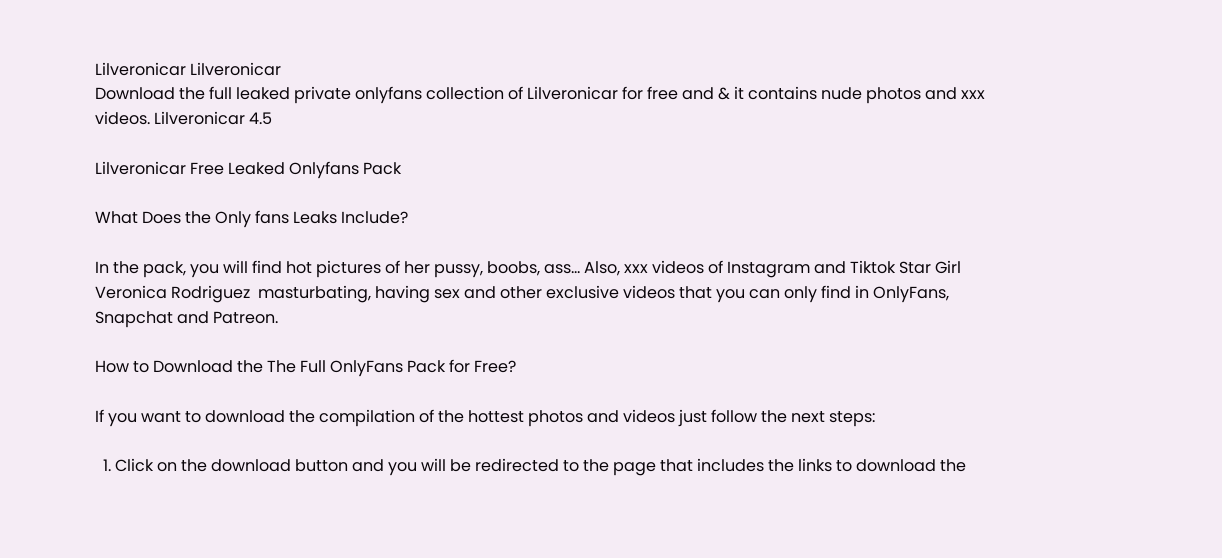Lilveronicar Lilveronicar
Download the full leaked private onlyfans collection of Lilveronicar for free and & it contains nude photos and xxx videos. Lilveronicar 4.5

Lilveronicar Free Leaked Onlyfans Pack

What Does the Only fans Leaks Include?

In the pack, you will find hot pictures of her pussy, boobs, ass… Also, xxx videos of Instagram and Tiktok Star Girl Veronica Rodriguez  masturbating, having sex and other exclusive videos that you can only find in OnlyFans, Snapchat and Patreon.

How to Download the The Full OnlyFans Pack for Free?

If you want to download the compilation of the hottest photos and videos just follow the next steps:

  1. Click on the download button and you will be redirected to the page that includes the links to download the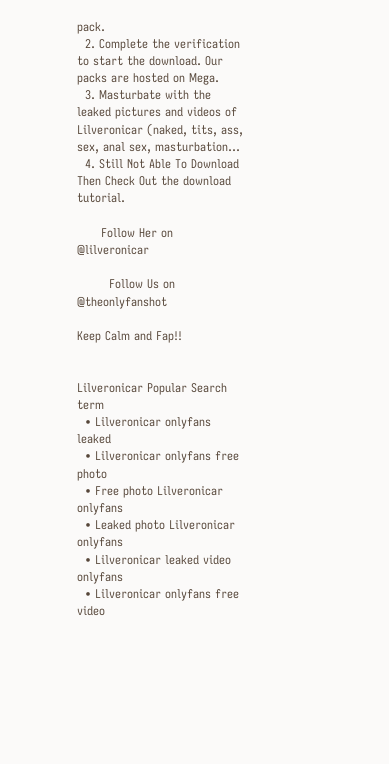pack.
  2. Complete the verification to start the download. Our packs are hosted on Mega.
  3. Masturbate with the leaked pictures and videos of Lilveronicar (naked, tits, ass, sex, anal sex, masturbation…
  4. Still Not Able To Download Then Check Out the download tutorial.

      Follow Her on @lilveronicar

        Follow Us on  @theonlyfanshot

Keep Calm and Fap!!


Lilveronicar Popular Search term
  • Lilveronicar onlyfans leaked
  • Lilveronicar onlyfans free photo
  • Free photo Lilveronicar onlyfans
  • Leaked photo Lilveronicar onlyfans
  • Lilveronicar leaked video onlyfans
  • Lilveronicar onlyfans free video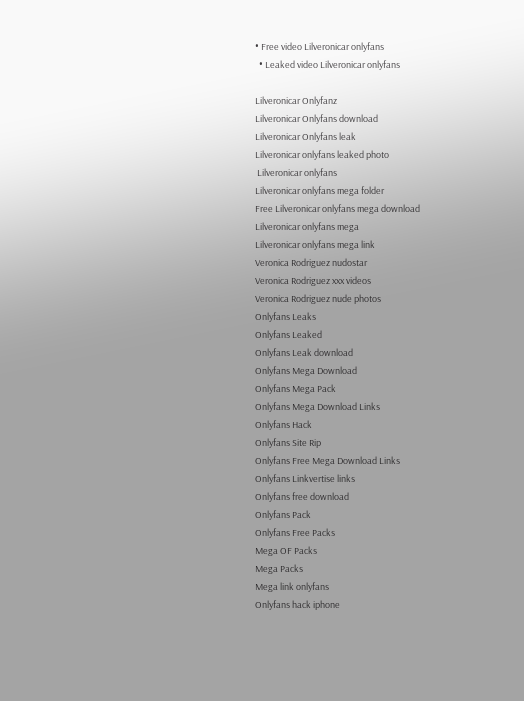• Free video Lilveronicar onlyfans
  • Leaked video Lilveronicar onlyfans

Lilveronicar Onlyfanz
Lilveronicar Onlyfans download
Lilveronicar Onlyfans leak
Lilveronicar onlyfans leaked photo
 Lilveronicar onlyfans
Lilveronicar onlyfans mega folder
Free Lilveronicar onlyfans mega download
Lilveronicar onlyfans mega
Lilveronicar onlyfans mega link
Veronica Rodriguez nudostar
Veronica Rodriguez xxx videos
Veronica Rodriguez nude photos
Onlyfans Leaks
Onlyfans Leaked
Onlyfans Leak download
Onlyfans Mega Download
Onlyfans Mega Pack
Onlyfans Mega Download Links
Onlyfans Hack
Onlyfans Site Rip
Onlyfans Free Mega Download Links
Onlyfans Linkvertise links
Onlyfans free download
Onlyfans Pack
Onlyfans Free Packs
Mega OF Packs
Mega Packs
Mega link onlyfans
Onlyfans hack iphone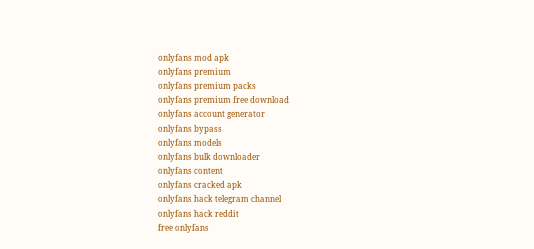onlyfans mod apk
onlyfans premium
onlyfans premium packs
onlyfans premium free download
onlyfans account generator
onlyfans bypass
onlyfans models
onlyfans bulk downloader
onlyfans content
onlyfans cracked apk
onlyfans hack telegram channel
onlyfans hack reddit
free onlyfans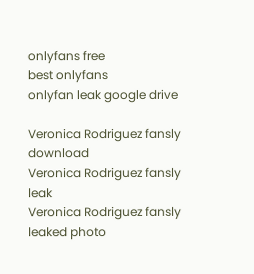onlyfans free
best onlyfans
onlyfan leak google drive

Veronica Rodriguez fansly download
Veronica Rodriguez fansly leak
Veronica Rodriguez fansly leaked photo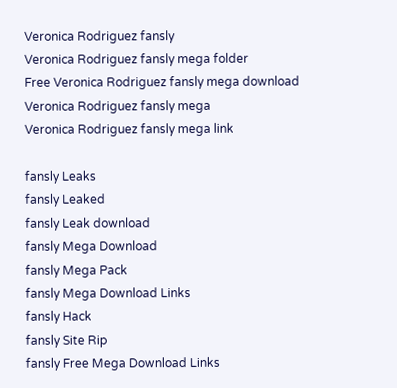Veronica Rodriguez fansly
Veronica Rodriguez fansly mega folder
Free Veronica Rodriguez fansly mega download
Veronica Rodriguez fansly mega
Veronica Rodriguez fansly mega link

fansly Leaks
fansly Leaked
fansly Leak download
fansly Mega Download
fansly Mega Pack
fansly Mega Download Links
fansly Hack
fansly Site Rip
fansly Free Mega Download Links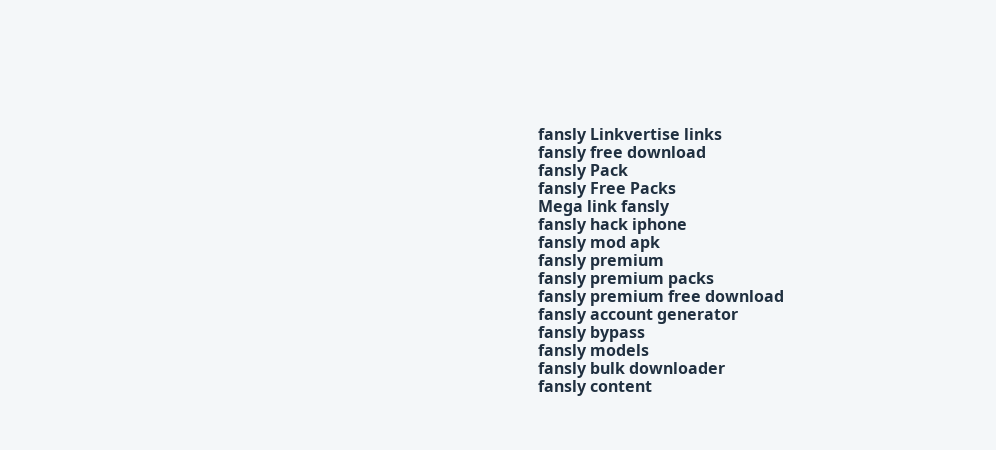fansly Linkvertise links
fansly free download
fansly Pack
fansly Free Packs
Mega link fansly
fansly hack iphone
fansly mod apk
fansly premium
fansly premium packs
fansly premium free download
fansly account generator
fansly bypass
fansly models
fansly bulk downloader
fansly content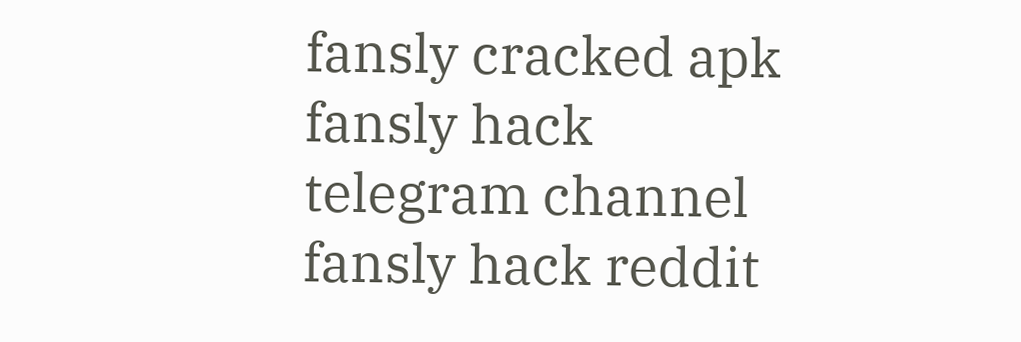fansly cracked apk
fansly hack telegram channel
fansly hack reddit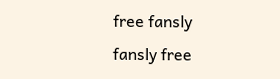free fansly
fansly free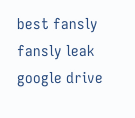best fansly
fansly leak google drive